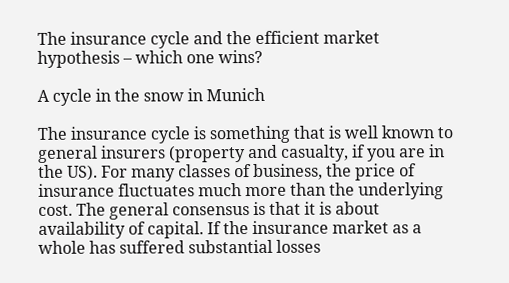The insurance cycle and the efficient market hypothesis – which one wins?

A cycle in the snow in Munich

The insurance cycle is something that is well known to general insurers (property and casualty, if you are in the US). For many classes of business, the price of insurance fluctuates much more than the underlying cost. The general consensus is that it is about availability of capital. If the insurance market as a whole has suffered substantial losses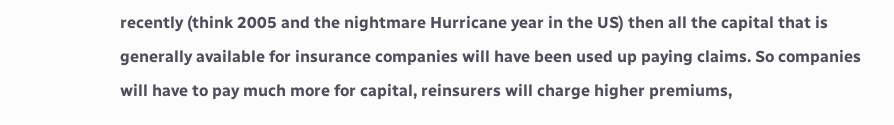recently (think 2005 and the nightmare Hurricane year in the US) then all the capital that is generally available for insurance companies will have been used up paying claims. So companies will have to pay much more for capital, reinsurers will charge higher premiums,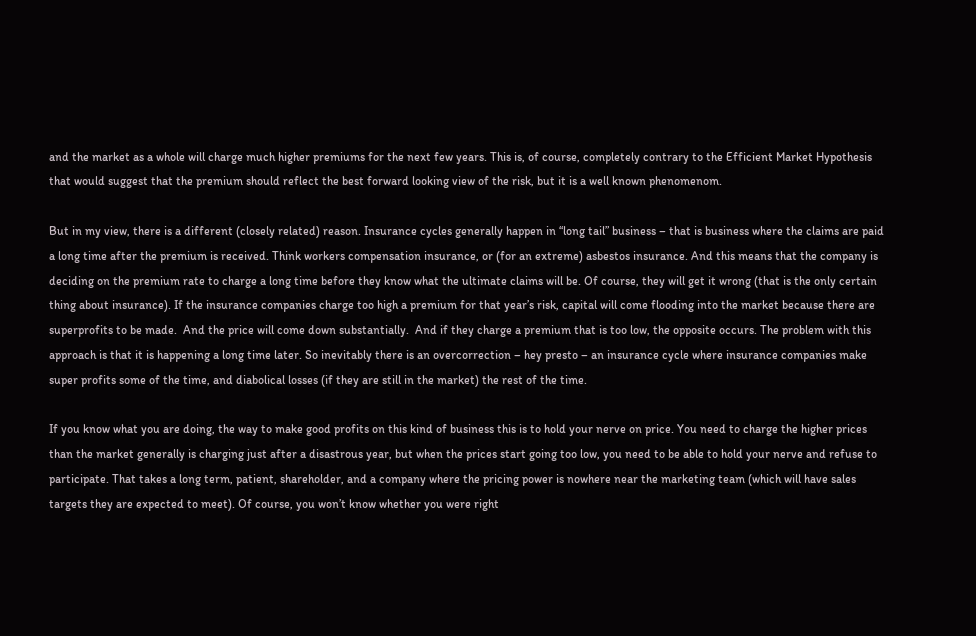and the market as a whole will charge much higher premiums for the next few years. This is, of course, completely contrary to the Efficient Market Hypothesis that would suggest that the premium should reflect the best forward looking view of the risk, but it is a well known phenomenom.

But in my view, there is a different (closely related) reason. Insurance cycles generally happen in “long tail” business – that is business where the claims are paid a long time after the premium is received. Think workers compensation insurance, or (for an extreme) asbestos insurance. And this means that the company is deciding on the premium rate to charge a long time before they know what the ultimate claims will be. Of course, they will get it wrong (that is the only certain thing about insurance). If the insurance companies charge too high a premium for that year’s risk, capital will come flooding into the market because there are superprofits to be made.  And the price will come down substantially.  And if they charge a premium that is too low, the opposite occurs. The problem with this approach is that it is happening a long time later. So inevitably there is an overcorrection – hey presto – an insurance cycle where insurance companies make super profits some of the time, and diabolical losses (if they are still in the market) the rest of the time.

If you know what you are doing, the way to make good profits on this kind of business this is to hold your nerve on price. You need to charge the higher prices than the market generally is charging just after a disastrous year, but when the prices start going too low, you need to be able to hold your nerve and refuse to participate. That takes a long term, patient, shareholder, and a company where the pricing power is nowhere near the marketing team (which will have sales targets they are expected to meet). Of course, you won’t know whether you were right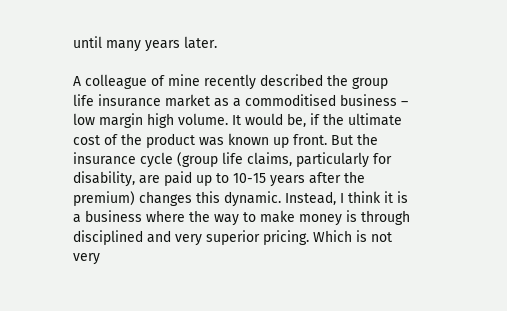until many years later.

A colleague of mine recently described the group life insurance market as a commoditised business – low margin high volume. It would be, if the ultimate cost of the product was known up front. But the insurance cycle (group life claims, particularly for disability, are paid up to 10-15 years after the premium) changes this dynamic. Instead, I think it is a business where the way to make money is through disciplined and very superior pricing. Which is not very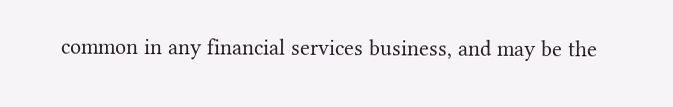common in any financial services business, and may be the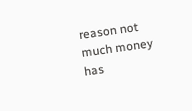reason not much money has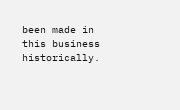been made in this business historically.